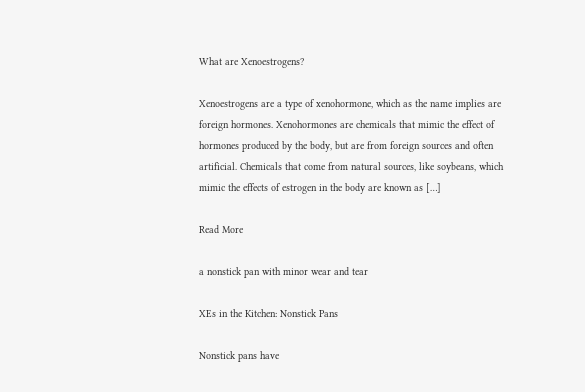What are Xenoestrogens?

Xenoestrogens are a type of xenohormone, which as the name implies are foreign hormones. Xenohormones are chemicals that mimic the effect of hormones produced by the body, but are from foreign sources and often artificial. Chemicals that come from natural sources, like soybeans, which mimic the effects of estrogen in the body are known as […]

Read More

a nonstick pan with minor wear and tear

XEs in the Kitchen: Nonstick Pans

Nonstick pans have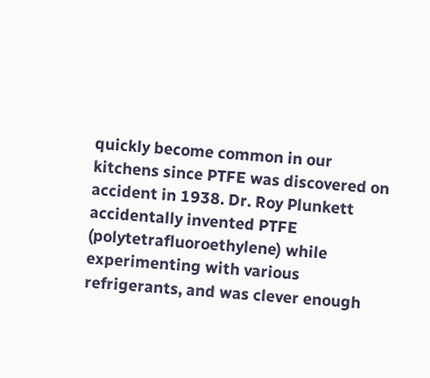quickly become common in our kitchens since PTFE was discovered on accident in 1938. Dr. Roy Plunkett accidentally invented PTFE (polytetrafluoroethylene) while experimenting with various refrigerants, and was clever enough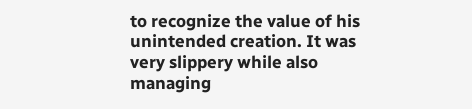to recognize the value of his unintended creation. It was very slippery while also managing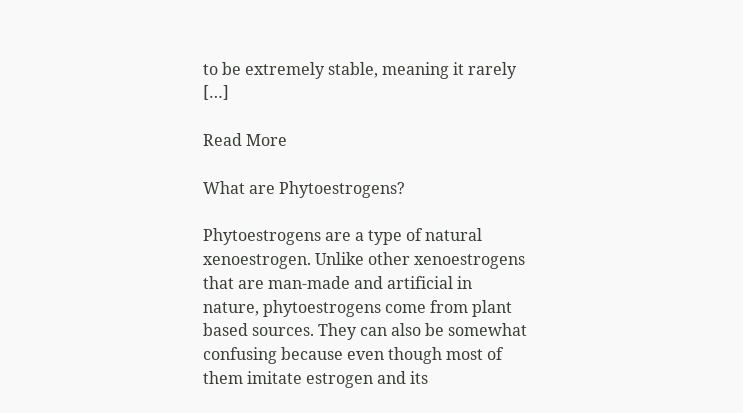to be extremely stable, meaning it rarely […]

Read More

What are Phytoestrogens?

Phytoestrogens are a type of natural xenoestrogen. Unlike other xenoestrogens that are man-made and artificial in nature, phytoestrogens come from plant based sources. They can also be somewhat confusing because even though most of them imitate estrogen and its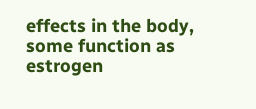effects in the body, some function as estrogen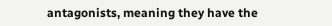antagonists, meaning they have the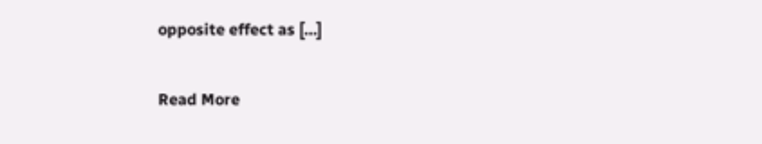opposite effect as […]

Read More